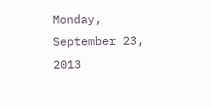Monday, September 23, 2013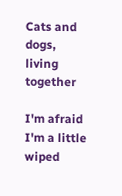Cats and dogs, living together

I'm afraid I'm a little wiped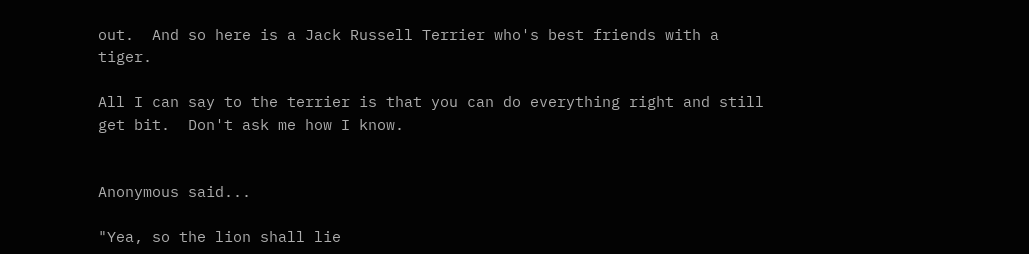out.  And so here is a Jack Russell Terrier who's best friends with a tiger.

All I can say to the terrier is that you can do everything right and still get bit.  Don't ask me how I know.


Anonymous said...

"Yea, so the lion shall lie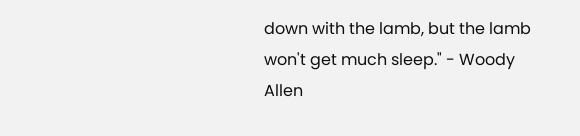down with the lamb, but the lamb won't get much sleep." - Woody Allen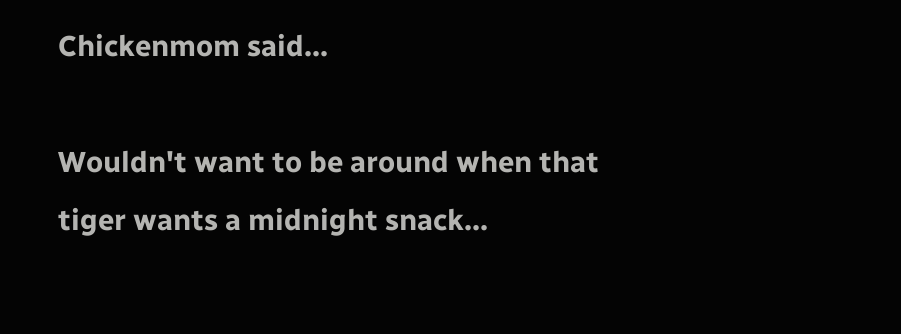Chickenmom said...

Wouldn't want to be around when that tiger wants a midnight snack...